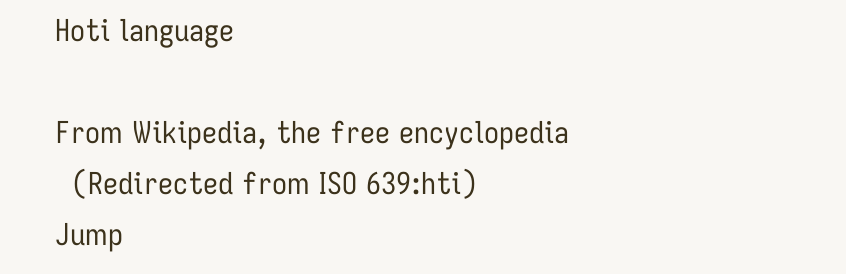Hoti language

From Wikipedia, the free encyclopedia
  (Redirected from ISO 639:hti)
Jump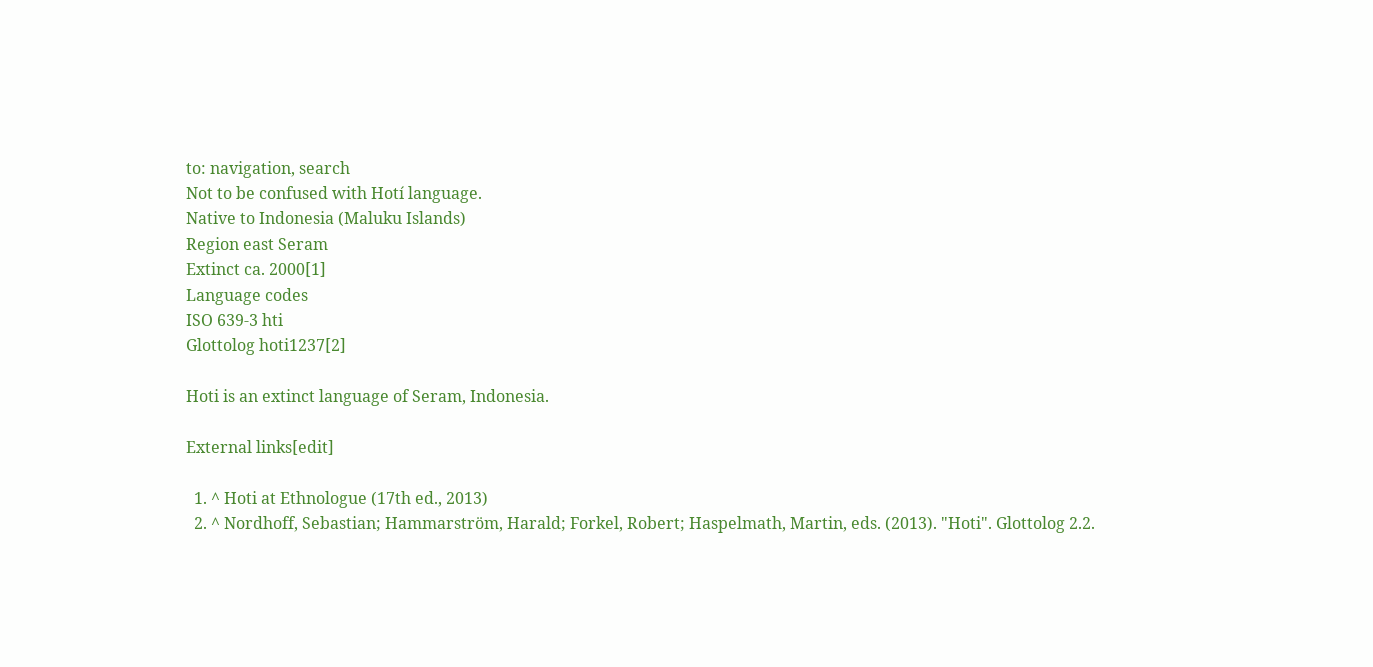to: navigation, search
Not to be confused with Hotí language.
Native to Indonesia (Maluku Islands)
Region east Seram
Extinct ca. 2000[1]
Language codes
ISO 639-3 hti
Glottolog hoti1237[2]

Hoti is an extinct language of Seram, Indonesia.

External links[edit]

  1. ^ Hoti at Ethnologue (17th ed., 2013)
  2. ^ Nordhoff, Sebastian; Hammarström, Harald; Forkel, Robert; Haspelmath, Martin, eds. (2013). "Hoti". Glottolog 2.2.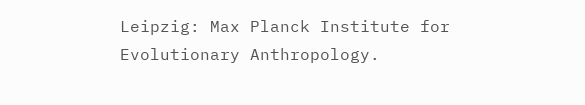Leipzig: Max Planck Institute for Evolutionary Anthropology.